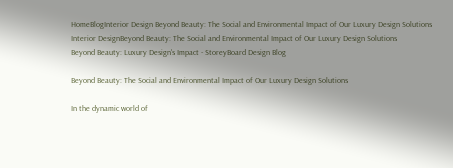HomeBlogInterior Design Beyond Beauty: The Social and Environmental Impact of Our Luxury Design Solutions
Interior DesignBeyond Beauty: The Social and Environmental Impact of Our Luxury Design Solutions
Beyond Beauty: Luxury Design's Impact - StoreyBoard Design Blog

Beyond Beauty: The Social and Environmental Impact of Our Luxury Design Solutions

In the dynamic world of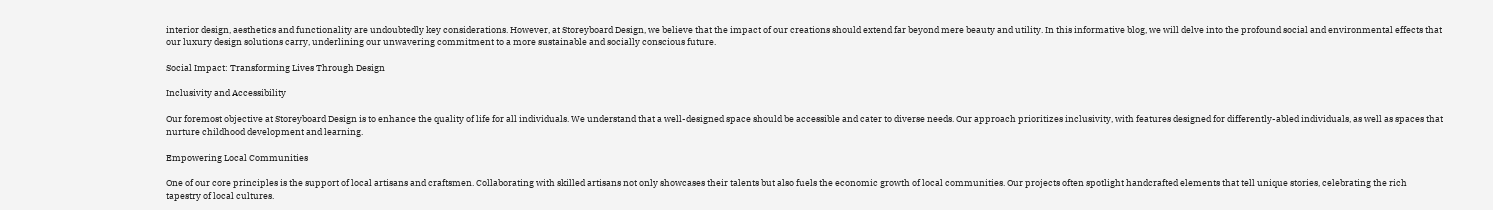interior design, aesthetics and functionality are undoubtedly key considerations. However, at Storeyboard Design, we believe that the impact of our creations should extend far beyond mere beauty and utility. In this informative blog, we will delve into the profound social and environmental effects that our luxury design solutions carry, underlining our unwavering commitment to a more sustainable and socially conscious future.

Social Impact: Transforming Lives Through Design

Inclusivity and Accessibility

Our foremost objective at Storeyboard Design is to enhance the quality of life for all individuals. We understand that a well-designed space should be accessible and cater to diverse needs. Our approach prioritizes inclusivity, with features designed for differently-abled individuals, as well as spaces that nurture childhood development and learning.

Empowering Local Communities

One of our core principles is the support of local artisans and craftsmen. Collaborating with skilled artisans not only showcases their talents but also fuels the economic growth of local communities. Our projects often spotlight handcrafted elements that tell unique stories, celebrating the rich tapestry of local cultures.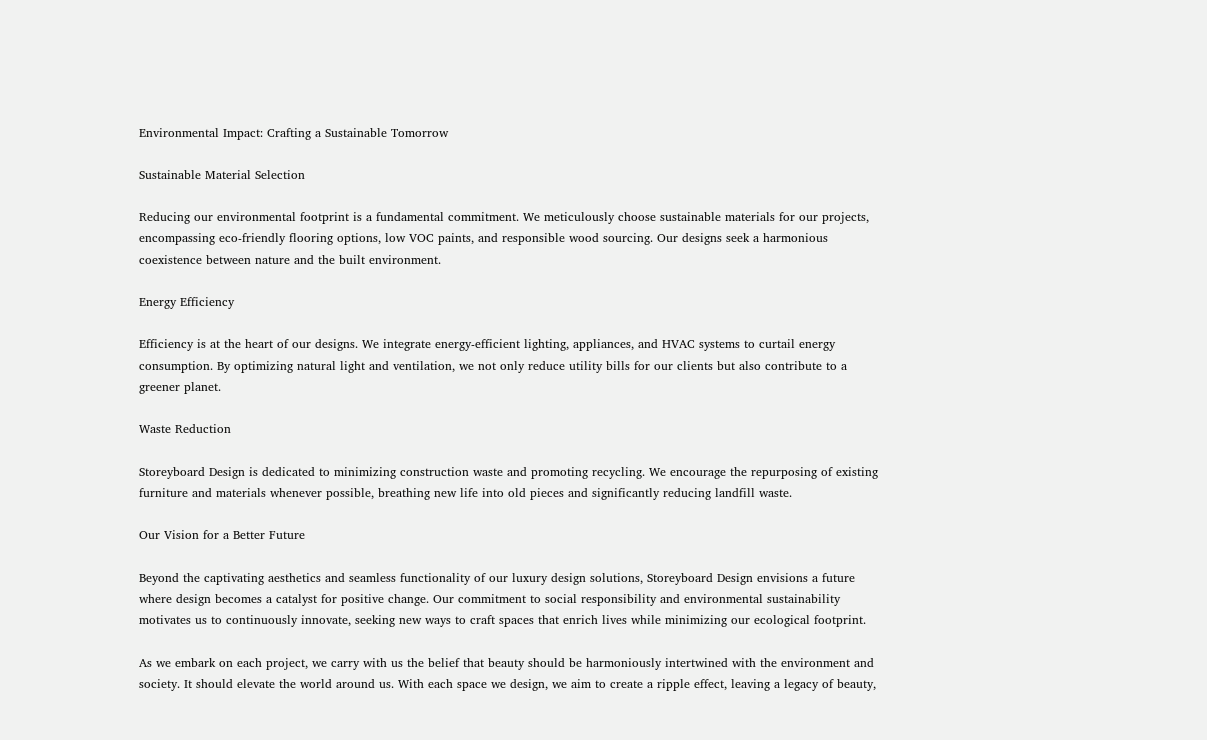Environmental Impact: Crafting a Sustainable Tomorrow

Sustainable Material Selection

Reducing our environmental footprint is a fundamental commitment. We meticulously choose sustainable materials for our projects, encompassing eco-friendly flooring options, low VOC paints, and responsible wood sourcing. Our designs seek a harmonious coexistence between nature and the built environment.

Energy Efficiency

Efficiency is at the heart of our designs. We integrate energy-efficient lighting, appliances, and HVAC systems to curtail energy consumption. By optimizing natural light and ventilation, we not only reduce utility bills for our clients but also contribute to a greener planet.

Waste Reduction

Storeyboard Design is dedicated to minimizing construction waste and promoting recycling. We encourage the repurposing of existing furniture and materials whenever possible, breathing new life into old pieces and significantly reducing landfill waste.

Our Vision for a Better Future

Beyond the captivating aesthetics and seamless functionality of our luxury design solutions, Storeyboard Design envisions a future where design becomes a catalyst for positive change. Our commitment to social responsibility and environmental sustainability motivates us to continuously innovate, seeking new ways to craft spaces that enrich lives while minimizing our ecological footprint.

As we embark on each project, we carry with us the belief that beauty should be harmoniously intertwined with the environment and society. It should elevate the world around us. With each space we design, we aim to create a ripple effect, leaving a legacy of beauty,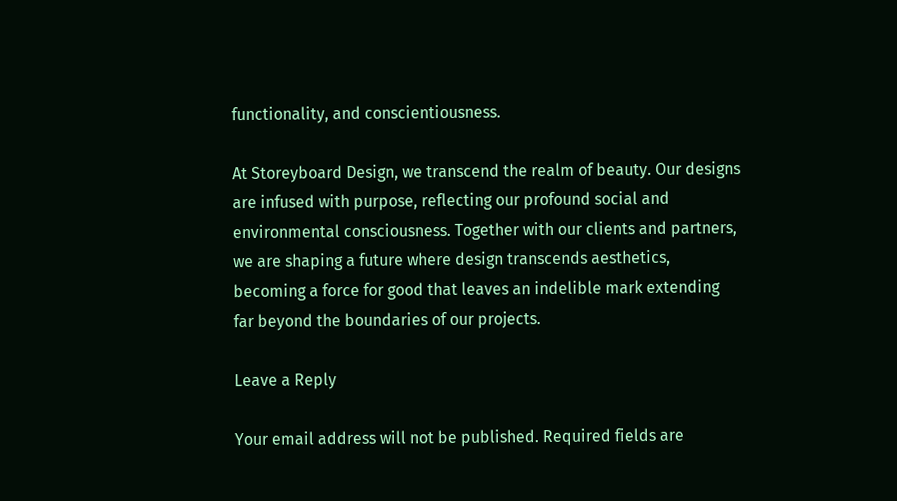functionality, and conscientiousness.

At Storeyboard Design, we transcend the realm of beauty. Our designs are infused with purpose, reflecting our profound social and environmental consciousness. Together with our clients and partners, we are shaping a future where design transcends aesthetics, becoming a force for good that leaves an indelible mark extending far beyond the boundaries of our projects.

Leave a Reply

Your email address will not be published. Required fields are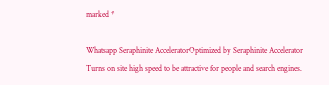marked *

Whatsapp Seraphinite AcceleratorOptimized by Seraphinite Accelerator
Turns on site high speed to be attractive for people and search engines.